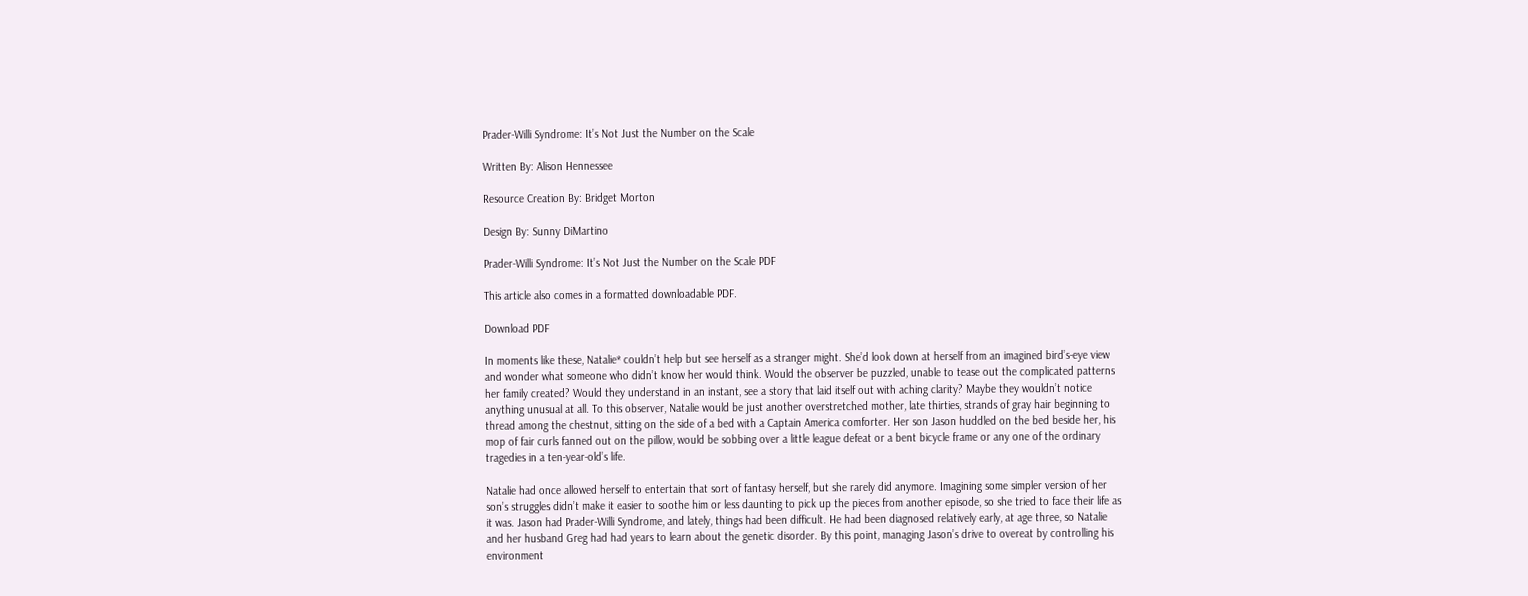Prader-Willi Syndrome: It’s Not Just the Number on the Scale

Written By: Alison Hennessee

Resource Creation By: Bridget Morton

Design By: Sunny DiMartino

Prader-Willi Syndrome: It’s Not Just the Number on the Scale PDF

This article also comes in a formatted downloadable PDF.

Download PDF

In moments like these, Natalie* couldn’t help but see herself as a stranger might. She’d look down at herself from an imagined bird’s-eye view and wonder what someone who didn’t know her would think. Would the observer be puzzled, unable to tease out the complicated patterns her family created? Would they understand in an instant, see a story that laid itself out with aching clarity? Maybe they wouldn’t notice anything unusual at all. To this observer, Natalie would be just another overstretched mother, late thirties, strands of gray hair beginning to thread among the chestnut, sitting on the side of a bed with a Captain America comforter. Her son Jason huddled on the bed beside her, his mop of fair curls fanned out on the pillow, would be sobbing over a little league defeat or a bent bicycle frame or any one of the ordinary tragedies in a ten-year-old’s life.

Natalie had once allowed herself to entertain that sort of fantasy herself, but she rarely did anymore. Imagining some simpler version of her son’s struggles didn’t make it easier to soothe him or less daunting to pick up the pieces from another episode, so she tried to face their life as it was. Jason had Prader-Willi Syndrome, and lately, things had been difficult. He had been diagnosed relatively early, at age three, so Natalie and her husband Greg had had years to learn about the genetic disorder. By this point, managing Jason’s drive to overeat by controlling his environment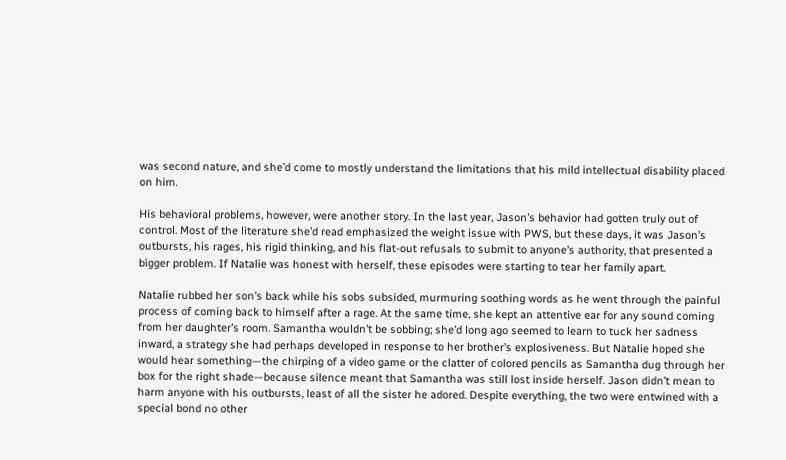was second nature, and she’d come to mostly understand the limitations that his mild intellectual disability placed on him.

His behavioral problems, however, were another story. In the last year, Jason’s behavior had gotten truly out of control. Most of the literature she’d read emphasized the weight issue with PWS, but these days, it was Jason’s outbursts, his rages, his rigid thinking, and his flat-out refusals to submit to anyone’s authority, that presented a bigger problem. If Natalie was honest with herself, these episodes were starting to tear her family apart.

Natalie rubbed her son’s back while his sobs subsided, murmuring soothing words as he went through the painful process of coming back to himself after a rage. At the same time, she kept an attentive ear for any sound coming from her daughter’s room. Samantha wouldn’t be sobbing; she’d long ago seemed to learn to tuck her sadness inward, a strategy she had perhaps developed in response to her brother’s explosiveness. But Natalie hoped she would hear something—the chirping of a video game or the clatter of colored pencils as Samantha dug through her box for the right shade—because silence meant that Samantha was still lost inside herself. Jason didn’t mean to harm anyone with his outbursts, least of all the sister he adored. Despite everything, the two were entwined with a special bond no other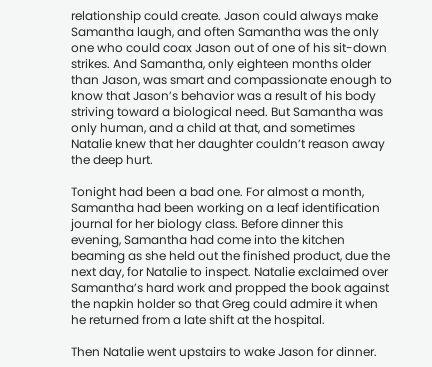relationship could create. Jason could always make Samantha laugh, and often Samantha was the only one who could coax Jason out of one of his sit-down strikes. And Samantha, only eighteen months older than Jason, was smart and compassionate enough to know that Jason’s behavior was a result of his body striving toward a biological need. But Samantha was only human, and a child at that, and sometimes Natalie knew that her daughter couldn’t reason away the deep hurt.

Tonight had been a bad one. For almost a month, Samantha had been working on a leaf identification journal for her biology class. Before dinner this evening, Samantha had come into the kitchen beaming as she held out the finished product, due the next day, for Natalie to inspect. Natalie exclaimed over Samantha’s hard work and propped the book against the napkin holder so that Greg could admire it when he returned from a late shift at the hospital.

Then Natalie went upstairs to wake Jason for dinner.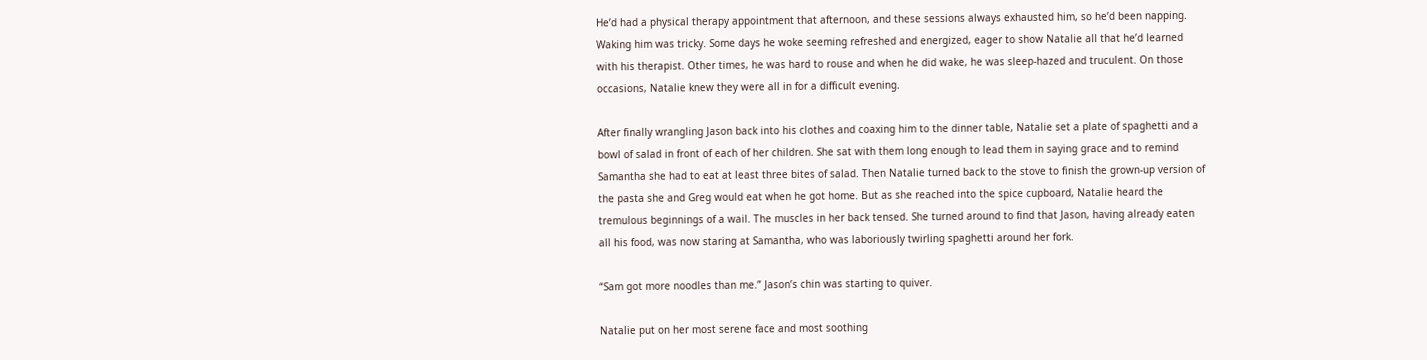He’d had a physical therapy appointment that afternoon, and these sessions always exhausted him, so he’d been napping. Waking him was tricky. Some days he woke seeming refreshed and energized, eager to show Natalie all that he’d learned with his therapist. Other times, he was hard to rouse and when he did wake, he was sleep-hazed and truculent. On those occasions, Natalie knew they were all in for a difficult evening.

After finally wrangling Jason back into his clothes and coaxing him to the dinner table, Natalie set a plate of spaghetti and a bowl of salad in front of each of her children. She sat with them long enough to lead them in saying grace and to remind Samantha she had to eat at least three bites of salad. Then Natalie turned back to the stove to finish the grown-up version of the pasta she and Greg would eat when he got home. But as she reached into the spice cupboard, Natalie heard the tremulous beginnings of a wail. The muscles in her back tensed. She turned around to find that Jason, having already eaten all his food, was now staring at Samantha, who was laboriously twirling spaghetti around her fork.

“Sam got more noodles than me.” Jason’s chin was starting to quiver.

Natalie put on her most serene face and most soothing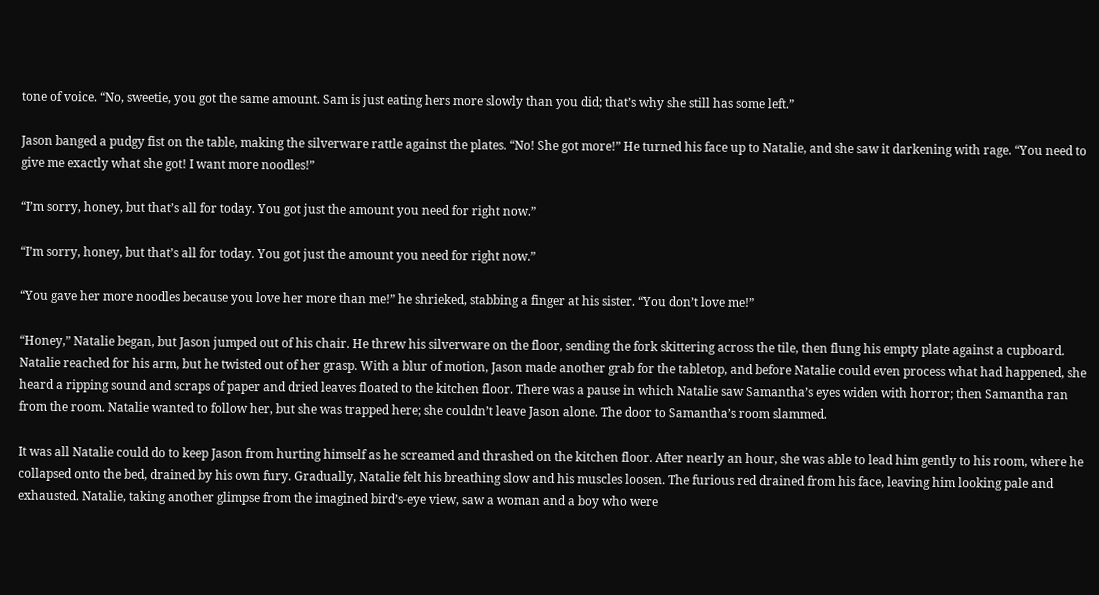tone of voice. “No, sweetie, you got the same amount. Sam is just eating hers more slowly than you did; that’s why she still has some left.”

Jason banged a pudgy fist on the table, making the silverware rattle against the plates. “No! She got more!” He turned his face up to Natalie, and she saw it darkening with rage. “You need to give me exactly what she got! I want more noodles!”

“I’m sorry, honey, but that’s all for today. You got just the amount you need for right now.”

“I’m sorry, honey, but that’s all for today. You got just the amount you need for right now.”

“You gave her more noodles because you love her more than me!” he shrieked, stabbing a finger at his sister. “You don’t love me!”

“Honey,” Natalie began, but Jason jumped out of his chair. He threw his silverware on the floor, sending the fork skittering across the tile, then flung his empty plate against a cupboard. Natalie reached for his arm, but he twisted out of her grasp. With a blur of motion, Jason made another grab for the tabletop, and before Natalie could even process what had happened, she heard a ripping sound and scraps of paper and dried leaves floated to the kitchen floor. There was a pause in which Natalie saw Samantha’s eyes widen with horror; then Samantha ran from the room. Natalie wanted to follow her, but she was trapped here; she couldn’t leave Jason alone. The door to Samantha’s room slammed.

It was all Natalie could do to keep Jason from hurting himself as he screamed and thrashed on the kitchen floor. After nearly an hour, she was able to lead him gently to his room, where he collapsed onto the bed, drained by his own fury. Gradually, Natalie felt his breathing slow and his muscles loosen. The furious red drained from his face, leaving him looking pale and exhausted. Natalie, taking another glimpse from the imagined bird’s-eye view, saw a woman and a boy who were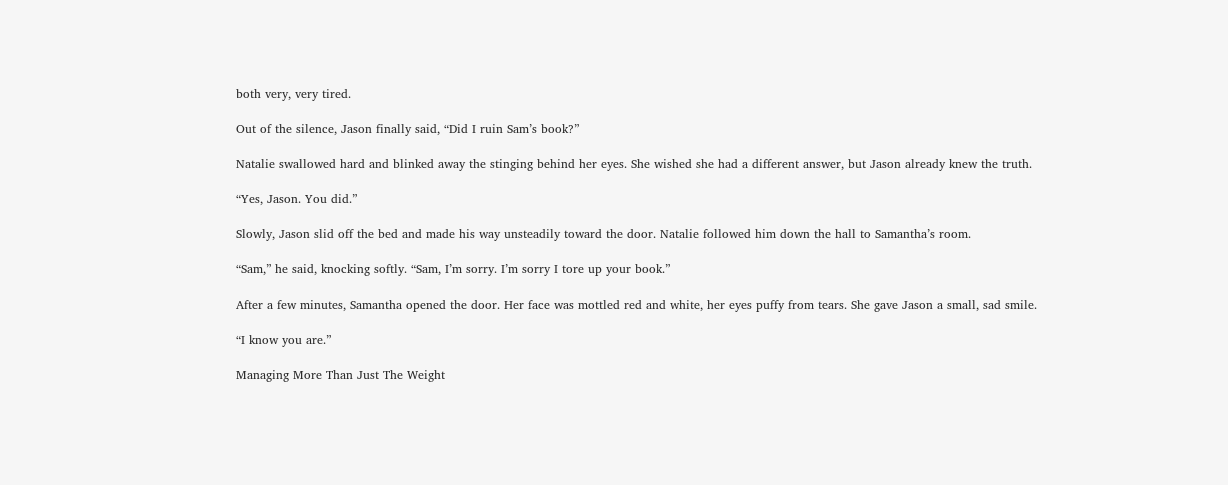both very, very tired.

Out of the silence, Jason finally said, “Did I ruin Sam’s book?”

Natalie swallowed hard and blinked away the stinging behind her eyes. She wished she had a different answer, but Jason already knew the truth.

“Yes, Jason. You did.”

Slowly, Jason slid off the bed and made his way unsteadily toward the door. Natalie followed him down the hall to Samantha’s room.

“Sam,” he said, knocking softly. “Sam, I’m sorry. I’m sorry I tore up your book.”

After a few minutes, Samantha opened the door. Her face was mottled red and white, her eyes puffy from tears. She gave Jason a small, sad smile.

“I know you are.”

Managing More Than Just The Weight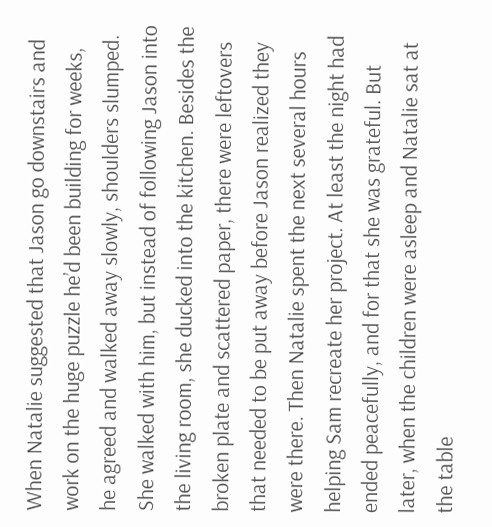When Natalie suggested that Jason go downstairs and work on the huge puzzle he’d been building for weeks, he agreed and walked away slowly, shoulders slumped. She walked with him, but instead of following Jason into the living room, she ducked into the kitchen. Besides the broken plate and scattered paper, there were leftovers that needed to be put away before Jason realized they were there. Then Natalie spent the next several hours helping Sam recreate her project. At least the night had ended peacefully, and for that she was grateful. But later, when the children were asleep and Natalie sat at the table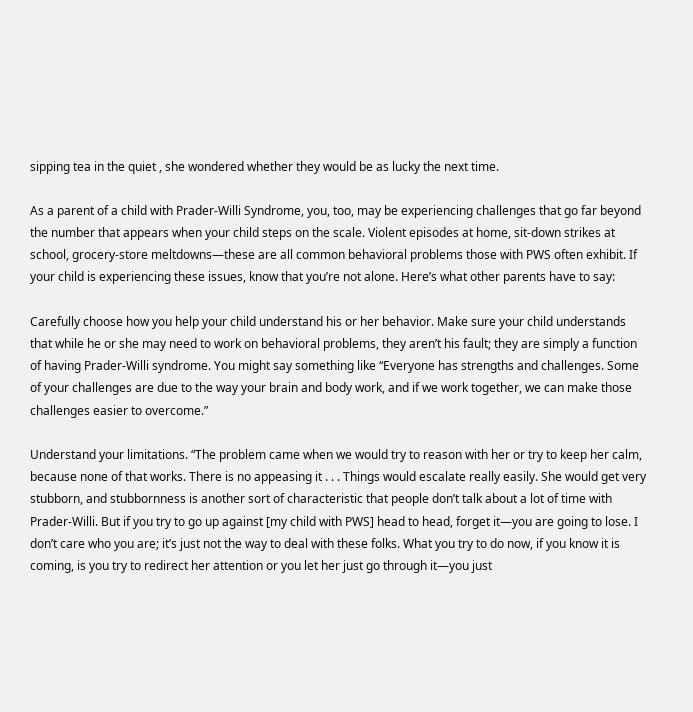sipping tea in the quiet , she wondered whether they would be as lucky the next time.

As a parent of a child with Prader-Willi Syndrome, you, too, may be experiencing challenges that go far beyond the number that appears when your child steps on the scale. Violent episodes at home, sit-down strikes at school, grocery-store meltdowns—these are all common behavioral problems those with PWS often exhibit. If your child is experiencing these issues, know that you’re not alone. Here’s what other parents have to say:

Carefully choose how you help your child understand his or her behavior. Make sure your child understands that while he or she may need to work on behavioral problems, they aren’t his fault; they are simply a function of having Prader-Willi syndrome. You might say something like “Everyone has strengths and challenges. Some of your challenges are due to the way your brain and body work, and if we work together, we can make those challenges easier to overcome.”

Understand your limitations. “The problem came when we would try to reason with her or try to keep her calm, because none of that works. There is no appeasing it . . . Things would escalate really easily. She would get very stubborn, and stubbornness is another sort of characteristic that people don’t talk about a lot of time with Prader-Willi. But if you try to go up against [my child with PWS] head to head, forget it—you are going to lose. I don’t care who you are; it’s just not the way to deal with these folks. What you try to do now, if you know it is coming, is you try to redirect her attention or you let her just go through it—you just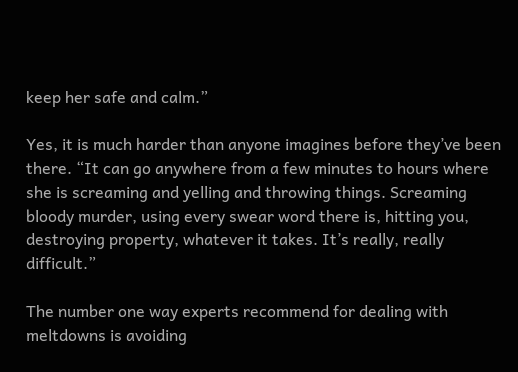keep her safe and calm.”

Yes, it is much harder than anyone imagines before they’ve been there. “It can go anywhere from a few minutes to hours where she is screaming and yelling and throwing things. Screaming bloody murder, using every swear word there is, hitting you, destroying property, whatever it takes. It’s really, really difficult.”

The number one way experts recommend for dealing with meltdowns is avoiding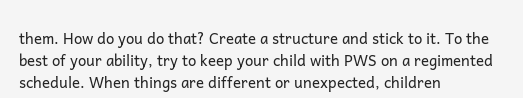them. How do you do that? Create a structure and stick to it. To the best of your ability, try to keep your child with PWS on a regimented schedule. When things are different or unexpected, children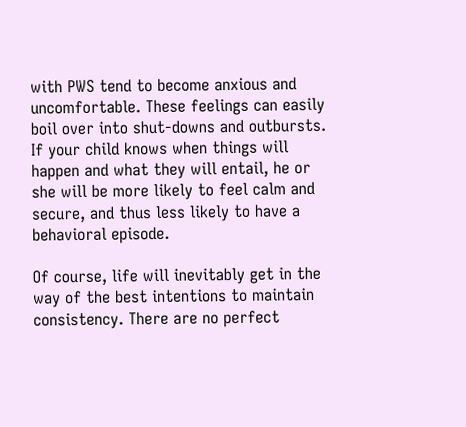with PWS tend to become anxious and uncomfortable. These feelings can easily boil over into shut-downs and outbursts. If your child knows when things will happen and what they will entail, he or she will be more likely to feel calm and secure, and thus less likely to have a behavioral episode.

Of course, life will inevitably get in the way of the best intentions to maintain consistency. There are no perfect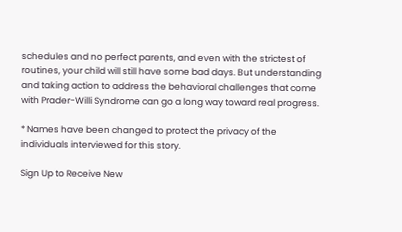schedules and no perfect parents, and even with the strictest of routines, your child will still have some bad days. But understanding and taking action to address the behavioral challenges that come with Prader-Willi Syndrome can go a long way toward real progress.

* Names have been changed to protect the privacy of the individuals interviewed for this story.

Sign Up to Receive New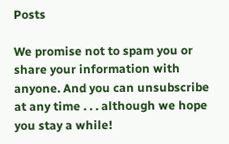Posts

We promise not to spam you or share your information with anyone. And you can unsubscribe at any time . . . although we hope you stay a while!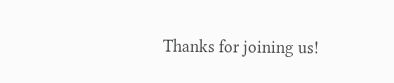Thanks for joining us!